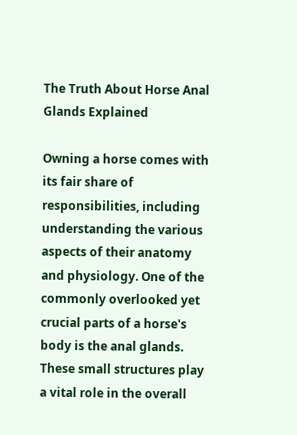The Truth About Horse Anal Glands Explained

Owning a horse comes with its fair share of responsibilities, including understanding the various aspects of their anatomy and physiology. One of the commonly overlooked yet crucial parts of a horse's body is the anal glands. These small structures play a vital role in the overall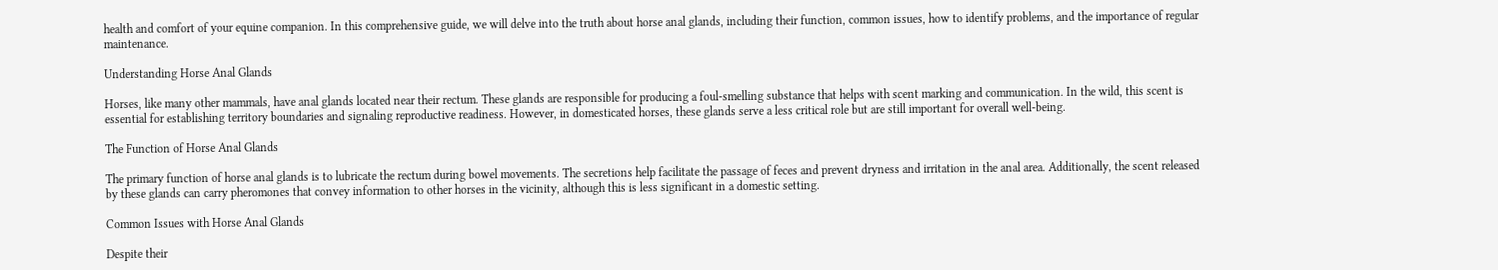health and comfort of your equine companion. In this comprehensive guide, we will delve into the truth about horse anal glands, including their function, common issues, how to identify problems, and the importance of regular maintenance.

Understanding Horse Anal Glands

Horses, like many other mammals, have anal glands located near their rectum. These glands are responsible for producing a foul-smelling substance that helps with scent marking and communication. In the wild, this scent is essential for establishing territory boundaries and signaling reproductive readiness. However, in domesticated horses, these glands serve a less critical role but are still important for overall well-being.

The Function of Horse Anal Glands

The primary function of horse anal glands is to lubricate the rectum during bowel movements. The secretions help facilitate the passage of feces and prevent dryness and irritation in the anal area. Additionally, the scent released by these glands can carry pheromones that convey information to other horses in the vicinity, although this is less significant in a domestic setting.

Common Issues with Horse Anal Glands

Despite their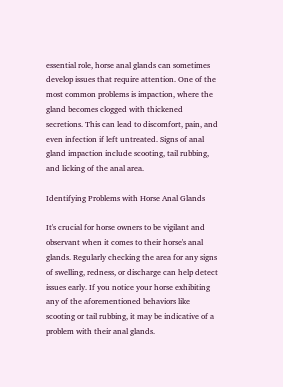essential role, horse anal glands can sometimes develop issues that require attention. One of the most common problems is impaction, where the gland becomes clogged with thickened secretions. This can lead to discomfort, pain, and even infection if left untreated. Signs of anal gland impaction include scooting, tail rubbing, and licking of the anal area.

Identifying Problems with Horse Anal Glands

It's crucial for horse owners to be vigilant and observant when it comes to their horse's anal glands. Regularly checking the area for any signs of swelling, redness, or discharge can help detect issues early. If you notice your horse exhibiting any of the aforementioned behaviors like scooting or tail rubbing, it may be indicative of a problem with their anal glands.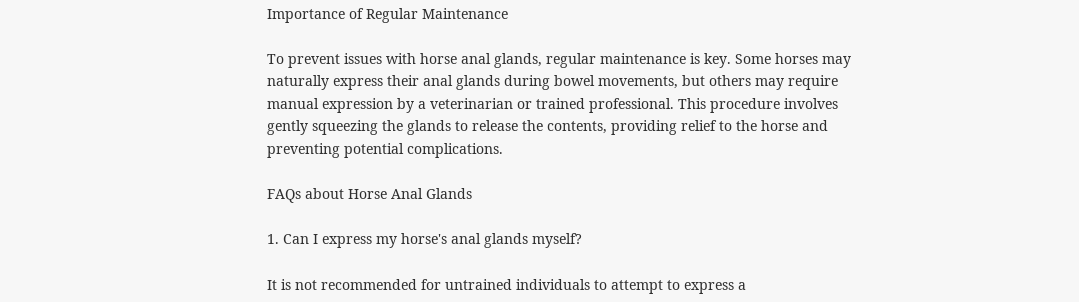Importance of Regular Maintenance

To prevent issues with horse anal glands, regular maintenance is key. Some horses may naturally express their anal glands during bowel movements, but others may require manual expression by a veterinarian or trained professional. This procedure involves gently squeezing the glands to release the contents, providing relief to the horse and preventing potential complications.

FAQs about Horse Anal Glands

1. Can I express my horse's anal glands myself?

It is not recommended for untrained individuals to attempt to express a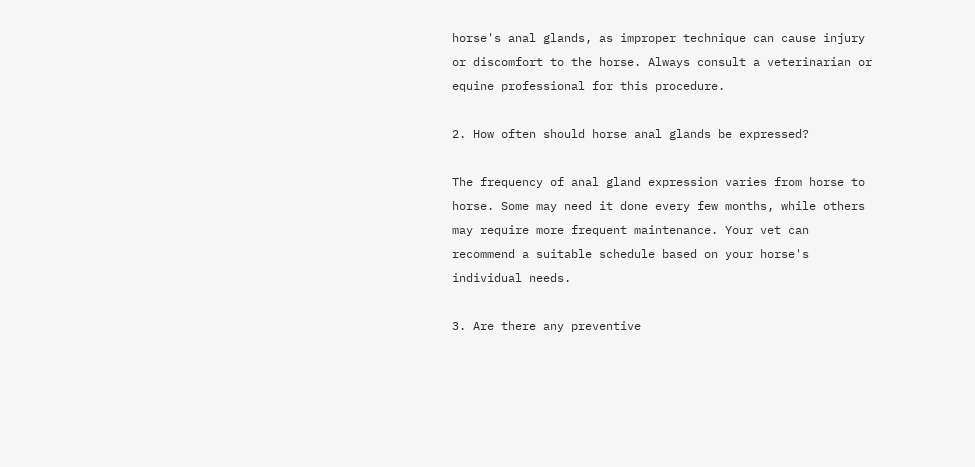horse's anal glands, as improper technique can cause injury or discomfort to the horse. Always consult a veterinarian or equine professional for this procedure.

2. How often should horse anal glands be expressed?

The frequency of anal gland expression varies from horse to horse. Some may need it done every few months, while others may require more frequent maintenance. Your vet can recommend a suitable schedule based on your horse's individual needs.

3. Are there any preventive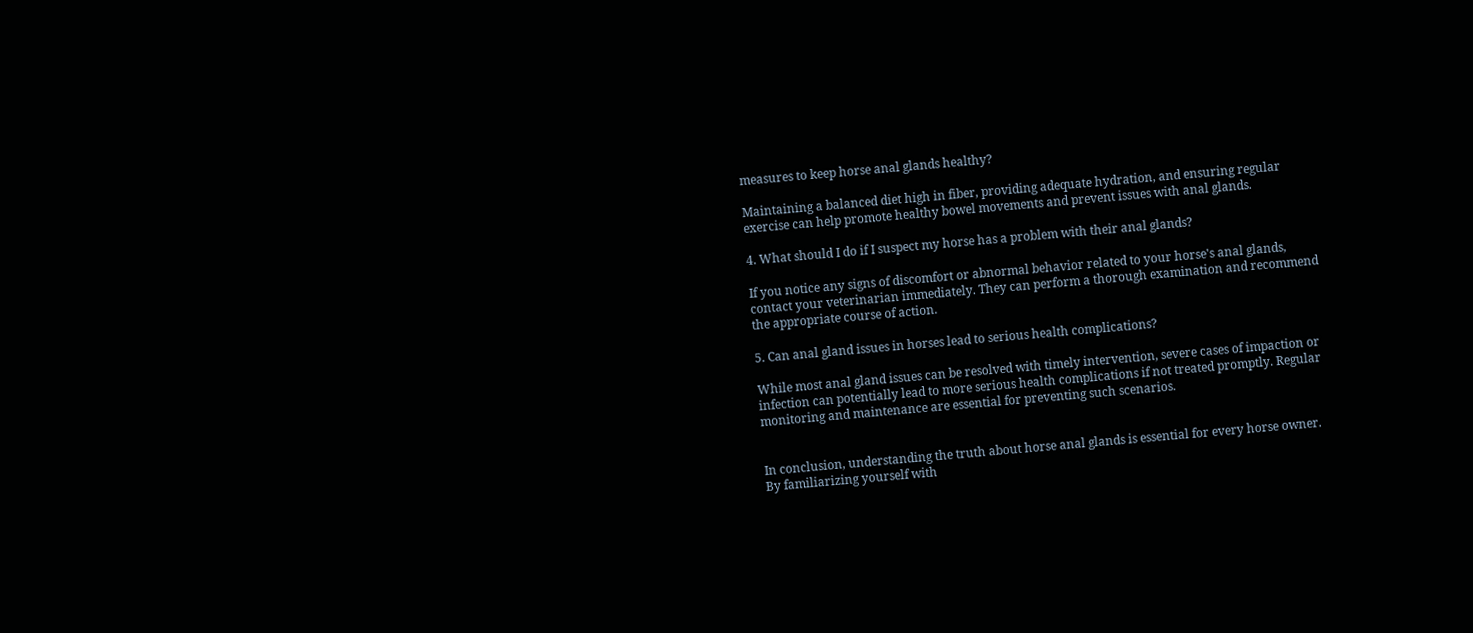measures to keep horse anal glands healthy?

Maintaining a balanced diet high in fiber, providing adequate hydration, and ensuring regular exercise can help promote healthy bowel movements and prevent issues with anal glands.

4. What should I do if I suspect my horse has a problem with their anal glands?

If you notice any signs of discomfort or abnormal behavior related to your horse's anal glands, contact your veterinarian immediately. They can perform a thorough examination and recommend the appropriate course of action.

5. Can anal gland issues in horses lead to serious health complications?

While most anal gland issues can be resolved with timely intervention, severe cases of impaction or infection can potentially lead to more serious health complications if not treated promptly. Regular monitoring and maintenance are essential for preventing such scenarios.


In conclusion, understanding the truth about horse anal glands is essential for every horse owner. By familiarizing yourself with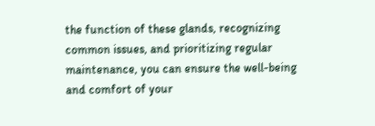the function of these glands, recognizing common issues, and prioritizing regular maintenance, you can ensure the well-being and comfort of your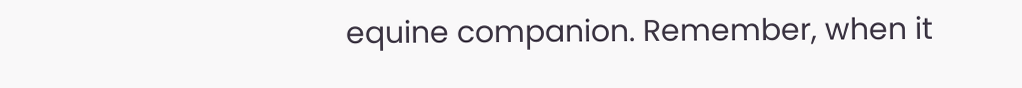equine companion. Remember, when it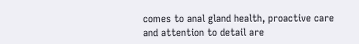comes to anal gland health, proactive care and attention to detail are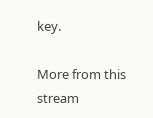key.

More from this stream